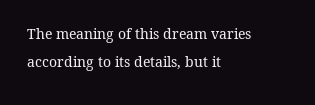The meaning of this dream varies according to its details, but it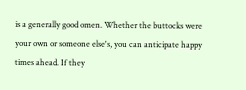is a generally good omen. Whether the buttocks were your own or someone else's, you can anticipate happy times ahead. If they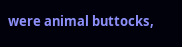were animal buttocks,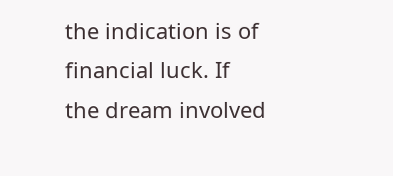the indication is of financial luck. If the dream involved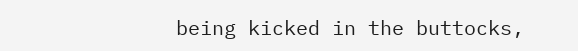being kicked in the buttocks,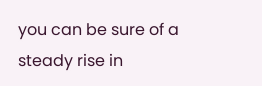you can be sure of a steady rise in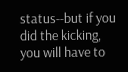status--but if you did the kicking, you will have to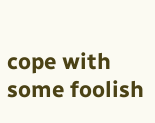cope with some foolish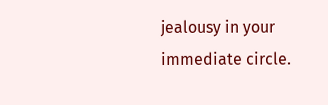jealousy in your immediate circle.